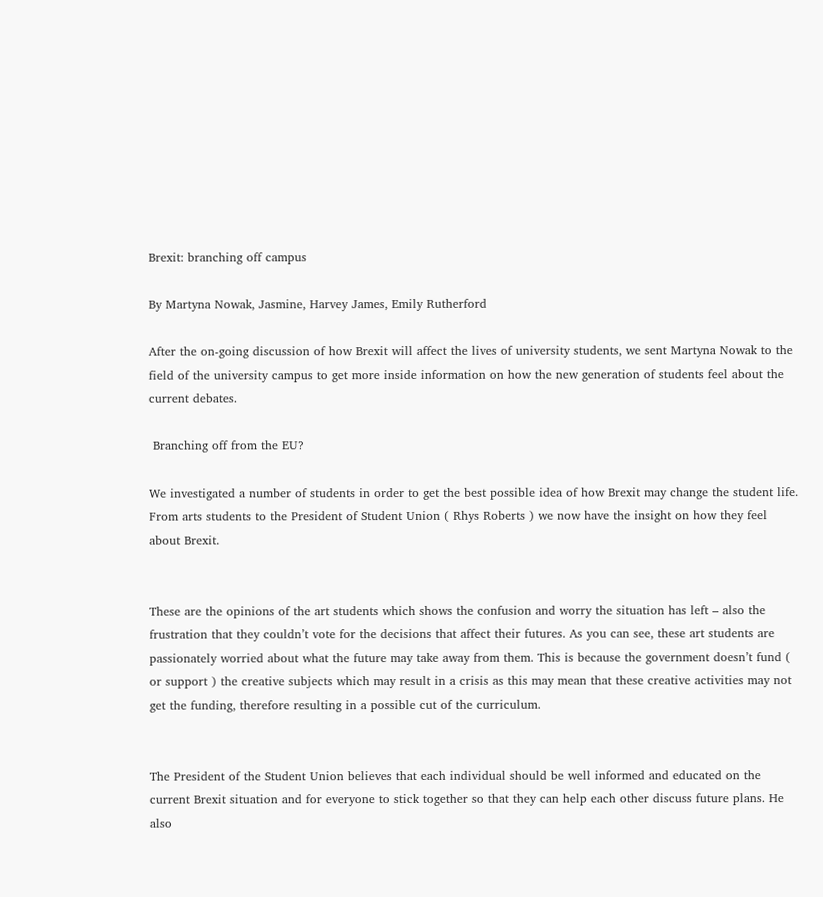Brexit: branching off campus

By Martyna Nowak, Jasmine, Harvey James, Emily Rutherford

After the on-going discussion of how Brexit will affect the lives of university students, we sent Martyna Nowak to the field of the university campus to get more inside information on how the new generation of students feel about the current debates.

 Branching off from the EU?

We investigated a number of students in order to get the best possible idea of how Brexit may change the student life. From arts students to the President of Student Union ( Rhys Roberts ) we now have the insight on how they feel about Brexit.


These are the opinions of the art students which shows the confusion and worry the situation has left – also the frustration that they couldn’t vote for the decisions that affect their futures. As you can see, these art students are passionately worried about what the future may take away from them. This is because the government doesn’t fund ( or support ) the creative subjects which may result in a crisis as this may mean that these creative activities may not get the funding, therefore resulting in a possible cut of the curriculum.


The President of the Student Union believes that each individual should be well informed and educated on the current Brexit situation and for everyone to stick together so that they can help each other discuss future plans. He also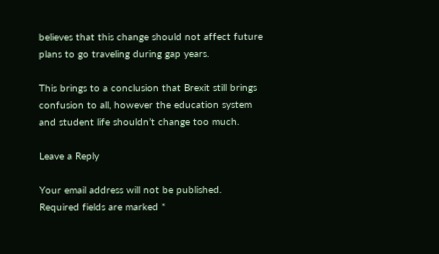believes that this change should not affect future plans to go traveling during gap years.

This brings to a conclusion that Brexit still brings confusion to all, however the education system and student life shouldn’t change too much.

Leave a Reply

Your email address will not be published. Required fields are marked *